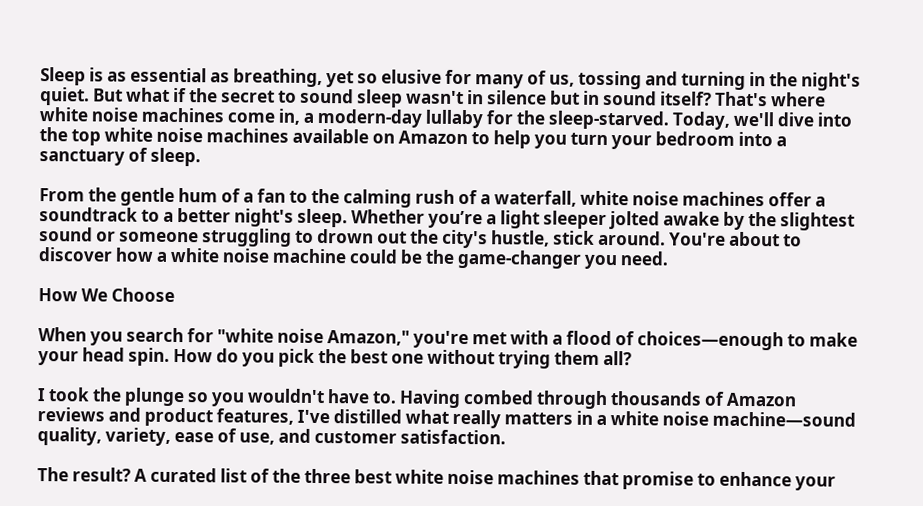Sleep is as essential as breathing, yet so elusive for many of us, tossing and turning in the night's quiet. But what if the secret to sound sleep wasn't in silence but in sound itself? That's where white noise machines come in, a modern-day lullaby for the sleep-starved. Today, we'll dive into the top white noise machines available on Amazon to help you turn your bedroom into a sanctuary of sleep.

From the gentle hum of a fan to the calming rush of a waterfall, white noise machines offer a soundtrack to a better night's sleep. Whether you’re a light sleeper jolted awake by the slightest sound or someone struggling to drown out the city's hustle, stick around. You're about to discover how a white noise machine could be the game-changer you need.

How We Choose

When you search for "white noise Amazon," you're met with a flood of choices—enough to make your head spin. How do you pick the best one without trying them all?

I took the plunge so you wouldn't have to. Having combed through thousands of Amazon reviews and product features, I've distilled what really matters in a white noise machine—sound quality, variety, ease of use, and customer satisfaction.

The result? A curated list of the three best white noise machines that promise to enhance your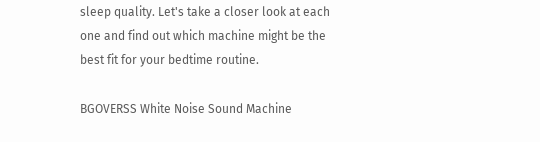sleep quality. Let's take a closer look at each one and find out which machine might be the best fit for your bedtime routine.

BGOVERSS White Noise Sound Machine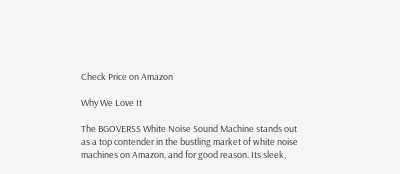Check Price on Amazon

Why We Love It

The BGOVERSS White Noise Sound Machine stands out as a top contender in the bustling market of white noise machines on Amazon, and for good reason. Its sleek,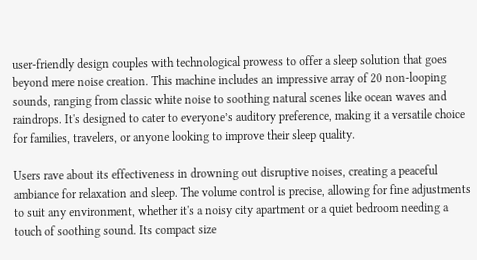user-friendly design couples with technological prowess to offer a sleep solution that goes beyond mere noise creation. This machine includes an impressive array of 20 non-looping sounds, ranging from classic white noise to soothing natural scenes like ocean waves and raindrops. It's designed to cater to everyone’s auditory preference, making it a versatile choice for families, travelers, or anyone looking to improve their sleep quality.

Users rave about its effectiveness in drowning out disruptive noises, creating a peaceful ambiance for relaxation and sleep. The volume control is precise, allowing for fine adjustments to suit any environment, whether it's a noisy city apartment or a quiet bedroom needing a touch of soothing sound. Its compact size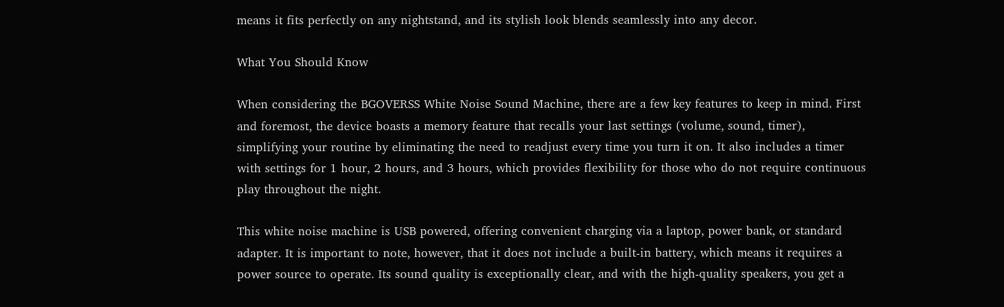means it fits perfectly on any nightstand, and its stylish look blends seamlessly into any decor.

What You Should Know

When considering the BGOVERSS White Noise Sound Machine, there are a few key features to keep in mind. First and foremost, the device boasts a memory feature that recalls your last settings (volume, sound, timer), simplifying your routine by eliminating the need to readjust every time you turn it on. It also includes a timer with settings for 1 hour, 2 hours, and 3 hours, which provides flexibility for those who do not require continuous play throughout the night.

This white noise machine is USB powered, offering convenient charging via a laptop, power bank, or standard adapter. It is important to note, however, that it does not include a built-in battery, which means it requires a power source to operate. Its sound quality is exceptionally clear, and with the high-quality speakers, you get a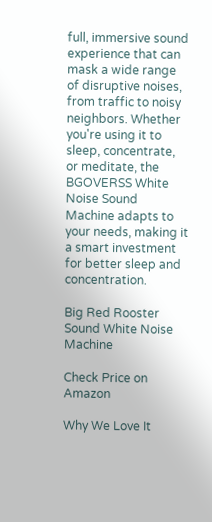full, immersive sound experience that can mask a wide range of disruptive noises, from traffic to noisy neighbors. Whether you're using it to sleep, concentrate, or meditate, the BGOVERSS White Noise Sound Machine adapts to your needs, making it a smart investment for better sleep and concentration.

Big Red Rooster Sound White Noise Machine

Check Price on Amazon

Why We Love It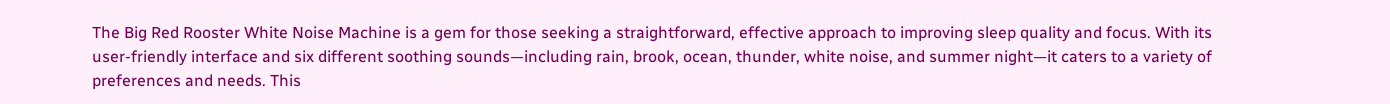The Big Red Rooster White Noise Machine is a gem for those seeking a straightforward, effective approach to improving sleep quality and focus. With its user-friendly interface and six different soothing sounds—including rain, brook, ocean, thunder, white noise, and summer night—it caters to a variety of preferences and needs. This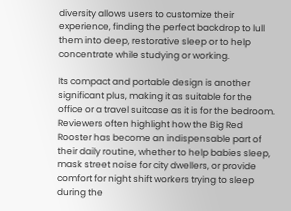diversity allows users to customize their experience, finding the perfect backdrop to lull them into deep, restorative sleep or to help concentrate while studying or working.

Its compact and portable design is another significant plus, making it as suitable for the office or a travel suitcase as it is for the bedroom. Reviewers often highlight how the Big Red Rooster has become an indispensable part of their daily routine, whether to help babies sleep, mask street noise for city dwellers, or provide comfort for night shift workers trying to sleep during the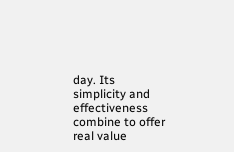day. Its simplicity and effectiveness combine to offer real value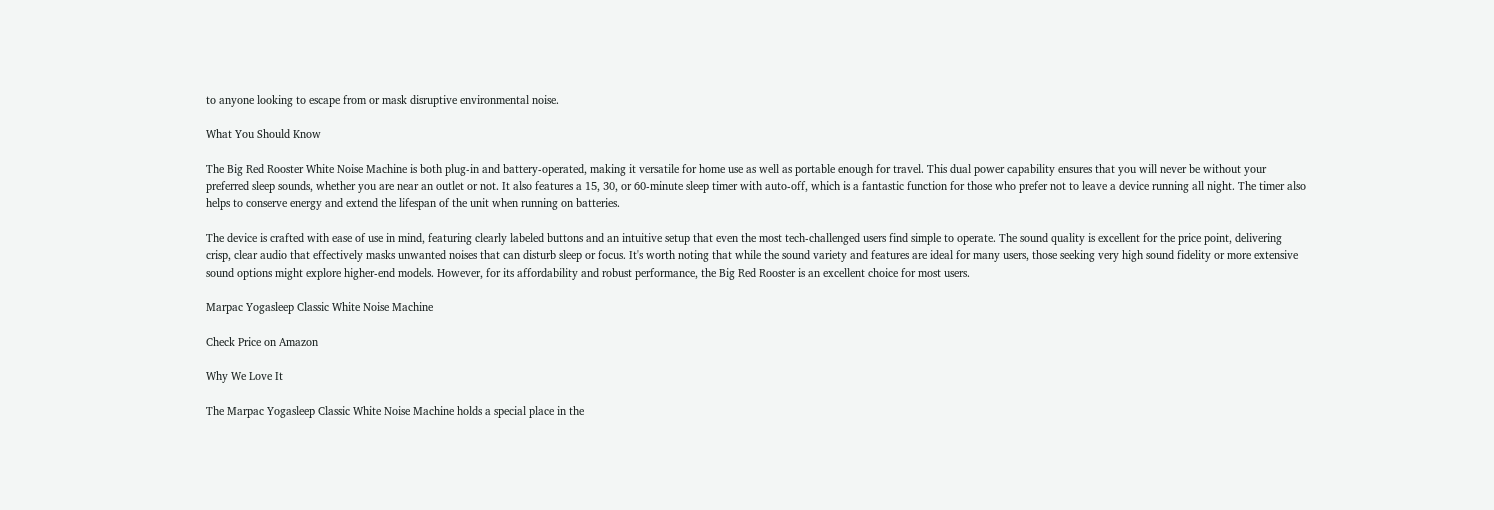to anyone looking to escape from or mask disruptive environmental noise.

What You Should Know

The Big Red Rooster White Noise Machine is both plug-in and battery-operated, making it versatile for home use as well as portable enough for travel. This dual power capability ensures that you will never be without your preferred sleep sounds, whether you are near an outlet or not. It also features a 15, 30, or 60-minute sleep timer with auto-off, which is a fantastic function for those who prefer not to leave a device running all night. The timer also helps to conserve energy and extend the lifespan of the unit when running on batteries.

The device is crafted with ease of use in mind, featuring clearly labeled buttons and an intuitive setup that even the most tech-challenged users find simple to operate. The sound quality is excellent for the price point, delivering crisp, clear audio that effectively masks unwanted noises that can disturb sleep or focus. It's worth noting that while the sound variety and features are ideal for many users, those seeking very high sound fidelity or more extensive sound options might explore higher-end models. However, for its affordability and robust performance, the Big Red Rooster is an excellent choice for most users.

Marpac Yogasleep Classic White Noise Machine

Check Price on Amazon

Why We Love It

The Marpac Yogasleep Classic White Noise Machine holds a special place in the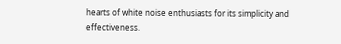hearts of white noise enthusiasts for its simplicity and effectiveness.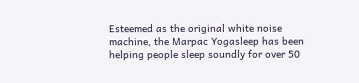Esteemed as the original white noise machine, the Marpac Yogasleep has been helping people sleep soundly for over 50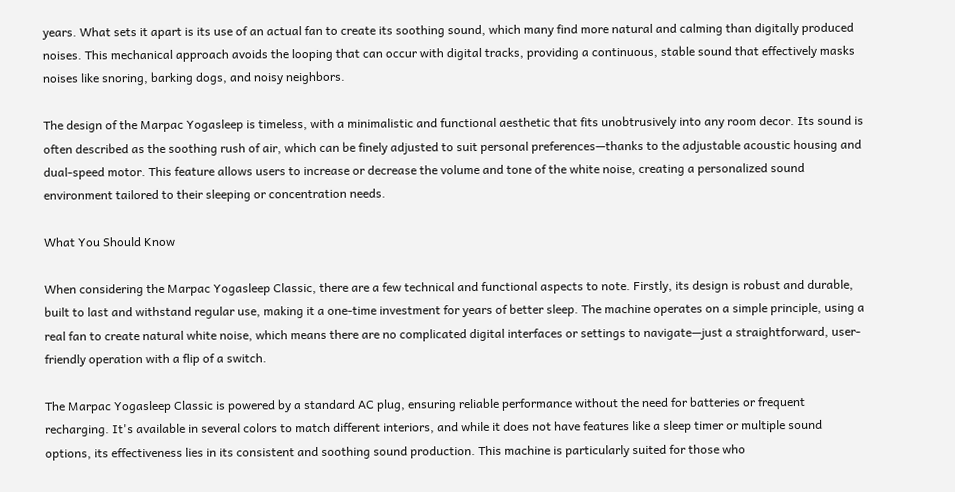years. What sets it apart is its use of an actual fan to create its soothing sound, which many find more natural and calming than digitally produced noises. This mechanical approach avoids the looping that can occur with digital tracks, providing a continuous, stable sound that effectively masks noises like snoring, barking dogs, and noisy neighbors.

The design of the Marpac Yogasleep is timeless, with a minimalistic and functional aesthetic that fits unobtrusively into any room decor. Its sound is often described as the soothing rush of air, which can be finely adjusted to suit personal preferences—thanks to the adjustable acoustic housing and dual-speed motor. This feature allows users to increase or decrease the volume and tone of the white noise, creating a personalized sound environment tailored to their sleeping or concentration needs.

What You Should Know

When considering the Marpac Yogasleep Classic, there are a few technical and functional aspects to note. Firstly, its design is robust and durable, built to last and withstand regular use, making it a one-time investment for years of better sleep. The machine operates on a simple principle, using a real fan to create natural white noise, which means there are no complicated digital interfaces or settings to navigate—just a straightforward, user-friendly operation with a flip of a switch.

The Marpac Yogasleep Classic is powered by a standard AC plug, ensuring reliable performance without the need for batteries or frequent recharging. It's available in several colors to match different interiors, and while it does not have features like a sleep timer or multiple sound options, its effectiveness lies in its consistent and soothing sound production. This machine is particularly suited for those who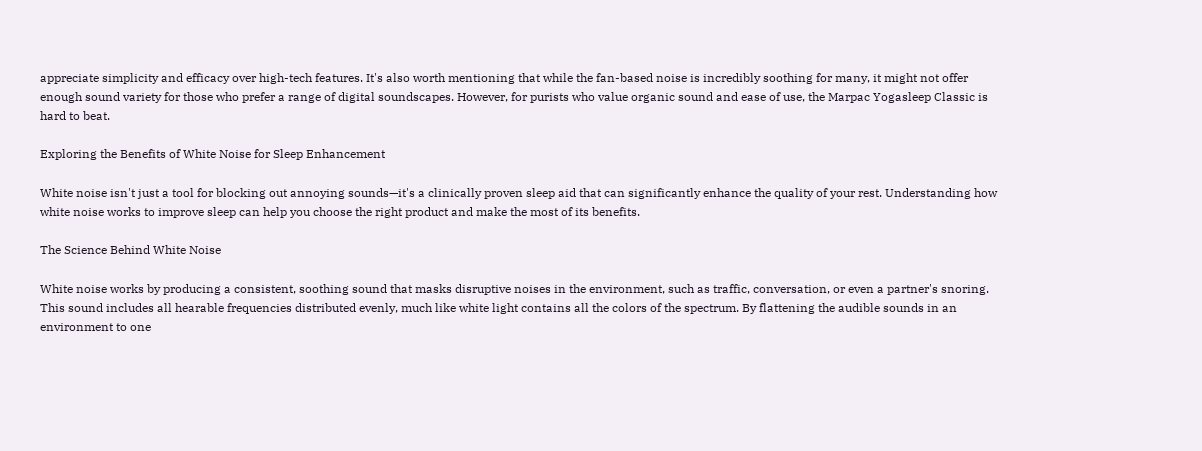appreciate simplicity and efficacy over high-tech features. It's also worth mentioning that while the fan-based noise is incredibly soothing for many, it might not offer enough sound variety for those who prefer a range of digital soundscapes. However, for purists who value organic sound and ease of use, the Marpac Yogasleep Classic is hard to beat.

Exploring the Benefits of White Noise for Sleep Enhancement

White noise isn't just a tool for blocking out annoying sounds—it's a clinically proven sleep aid that can significantly enhance the quality of your rest. Understanding how white noise works to improve sleep can help you choose the right product and make the most of its benefits.

The Science Behind White Noise

White noise works by producing a consistent, soothing sound that masks disruptive noises in the environment, such as traffic, conversation, or even a partner's snoring. This sound includes all hearable frequencies distributed evenly, much like white light contains all the colors of the spectrum. By flattening the audible sounds in an environment to one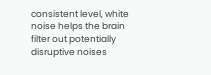consistent level, white noise helps the brain filter out potentially disruptive noises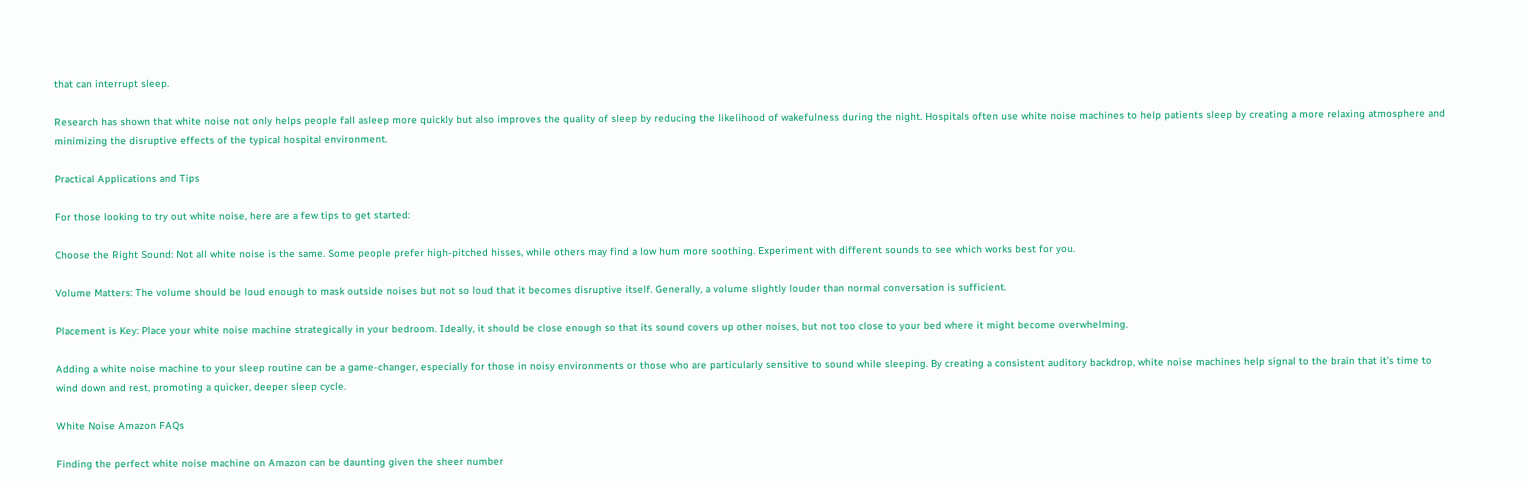that can interrupt sleep.

Research has shown that white noise not only helps people fall asleep more quickly but also improves the quality of sleep by reducing the likelihood of wakefulness during the night. Hospitals often use white noise machines to help patients sleep by creating a more relaxing atmosphere and minimizing the disruptive effects of the typical hospital environment.

Practical Applications and Tips

For those looking to try out white noise, here are a few tips to get started:

Choose the Right Sound: Not all white noise is the same. Some people prefer high-pitched hisses, while others may find a low hum more soothing. Experiment with different sounds to see which works best for you.

Volume Matters: The volume should be loud enough to mask outside noises but not so loud that it becomes disruptive itself. Generally, a volume slightly louder than normal conversation is sufficient.

Placement is Key: Place your white noise machine strategically in your bedroom. Ideally, it should be close enough so that its sound covers up other noises, but not too close to your bed where it might become overwhelming.

Adding a white noise machine to your sleep routine can be a game-changer, especially for those in noisy environments or those who are particularly sensitive to sound while sleeping. By creating a consistent auditory backdrop, white noise machines help signal to the brain that it’s time to wind down and rest, promoting a quicker, deeper sleep cycle.

White Noise Amazon FAQs

Finding the perfect white noise machine on Amazon can be daunting given the sheer number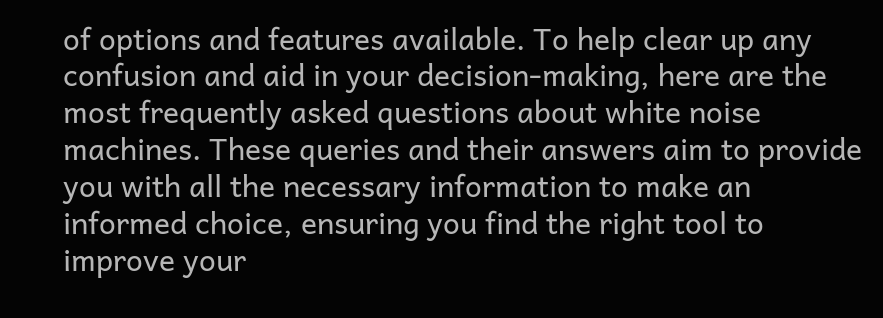of options and features available. To help clear up any confusion and aid in your decision-making, here are the most frequently asked questions about white noise machines. These queries and their answers aim to provide you with all the necessary information to make an informed choice, ensuring you find the right tool to improve your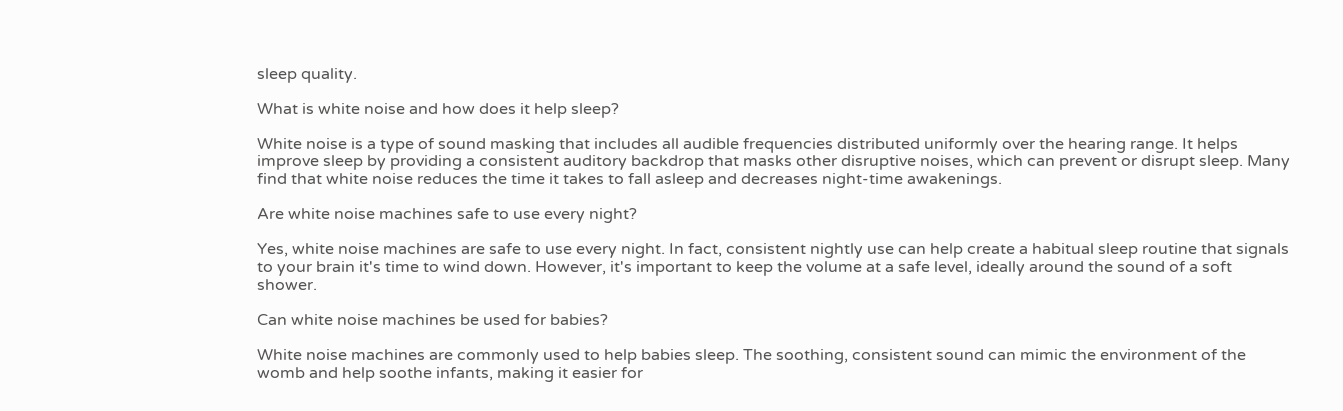sleep quality.

What is white noise and how does it help sleep?

White noise is a type of sound masking that includes all audible frequencies distributed uniformly over the hearing range. It helps improve sleep by providing a consistent auditory backdrop that masks other disruptive noises, which can prevent or disrupt sleep. Many find that white noise reduces the time it takes to fall asleep and decreases night-time awakenings.

Are white noise machines safe to use every night?

Yes, white noise machines are safe to use every night. In fact, consistent nightly use can help create a habitual sleep routine that signals to your brain it's time to wind down. However, it's important to keep the volume at a safe level, ideally around the sound of a soft shower.

Can white noise machines be used for babies?

White noise machines are commonly used to help babies sleep. The soothing, consistent sound can mimic the environment of the womb and help soothe infants, making it easier for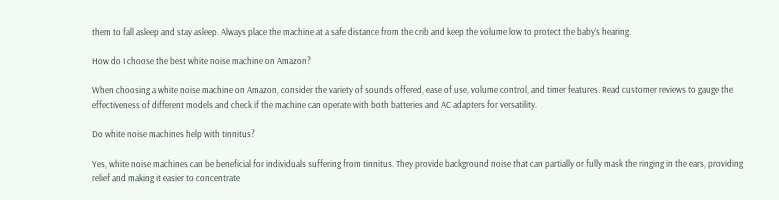them to fall asleep and stay asleep. Always place the machine at a safe distance from the crib and keep the volume low to protect the baby’s hearing.

How do I choose the best white noise machine on Amazon?

When choosing a white noise machine on Amazon, consider the variety of sounds offered, ease of use, volume control, and timer features. Read customer reviews to gauge the effectiveness of different models and check if the machine can operate with both batteries and AC adapters for versatility.

Do white noise machines help with tinnitus?

Yes, white noise machines can be beneficial for individuals suffering from tinnitus. They provide background noise that can partially or fully mask the ringing in the ears, providing relief and making it easier to concentrate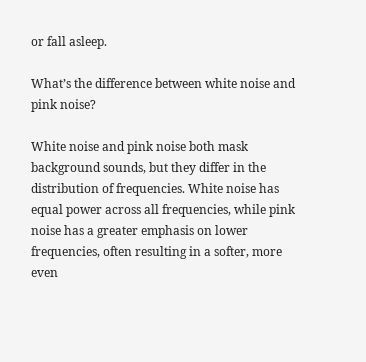or fall asleep.

What’s the difference between white noise and pink noise?

White noise and pink noise both mask background sounds, but they differ in the distribution of frequencies. White noise has equal power across all frequencies, while pink noise has a greater emphasis on lower frequencies, often resulting in a softer, more even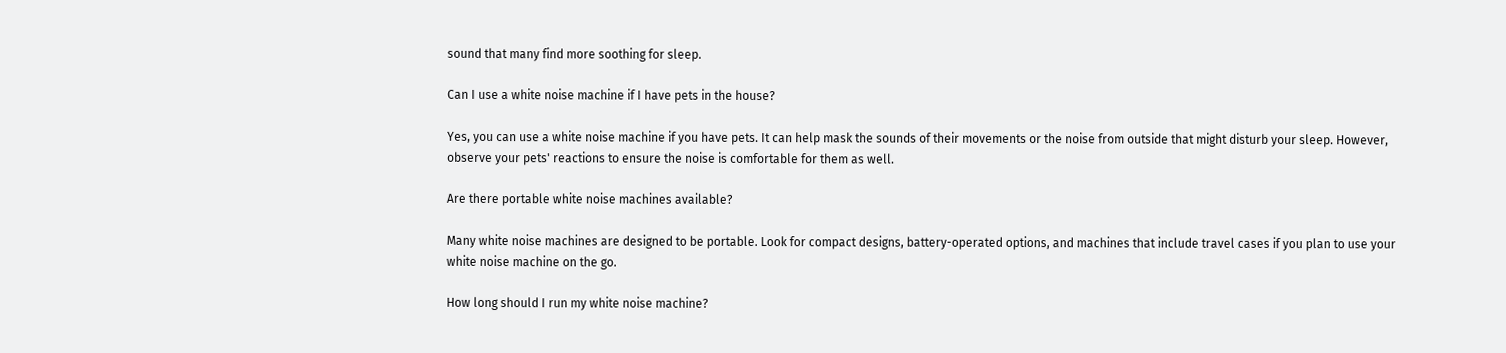sound that many find more soothing for sleep.

Can I use a white noise machine if I have pets in the house?

Yes, you can use a white noise machine if you have pets. It can help mask the sounds of their movements or the noise from outside that might disturb your sleep. However, observe your pets' reactions to ensure the noise is comfortable for them as well.

Are there portable white noise machines available?

Many white noise machines are designed to be portable. Look for compact designs, battery-operated options, and machines that include travel cases if you plan to use your white noise machine on the go.

How long should I run my white noise machine?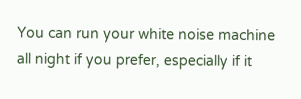You can run your white noise machine all night if you prefer, especially if it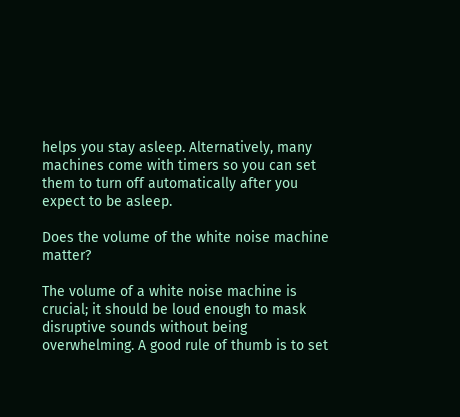helps you stay asleep. Alternatively, many machines come with timers so you can set them to turn off automatically after you expect to be asleep.

Does the volume of the white noise machine matter?

The volume of a white noise machine is crucial; it should be loud enough to mask disruptive sounds without being overwhelming. A good rule of thumb is to set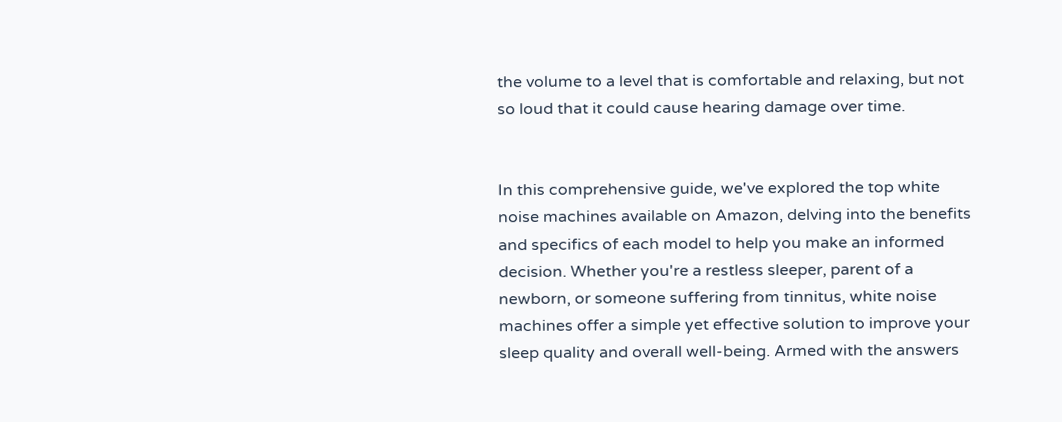the volume to a level that is comfortable and relaxing, but not so loud that it could cause hearing damage over time.


In this comprehensive guide, we've explored the top white noise machines available on Amazon, delving into the benefits and specifics of each model to help you make an informed decision. Whether you're a restless sleeper, parent of a newborn, or someone suffering from tinnitus, white noise machines offer a simple yet effective solution to improve your sleep quality and overall well-being. Armed with the answers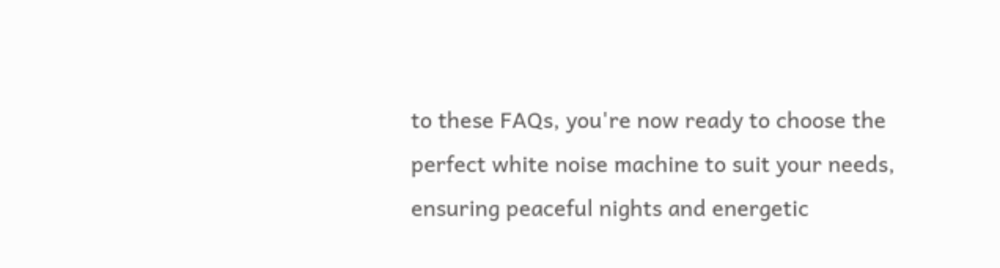to these FAQs, you're now ready to choose the perfect white noise machine to suit your needs, ensuring peaceful nights and energetic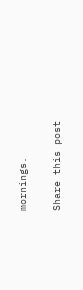mornings.

Share this post